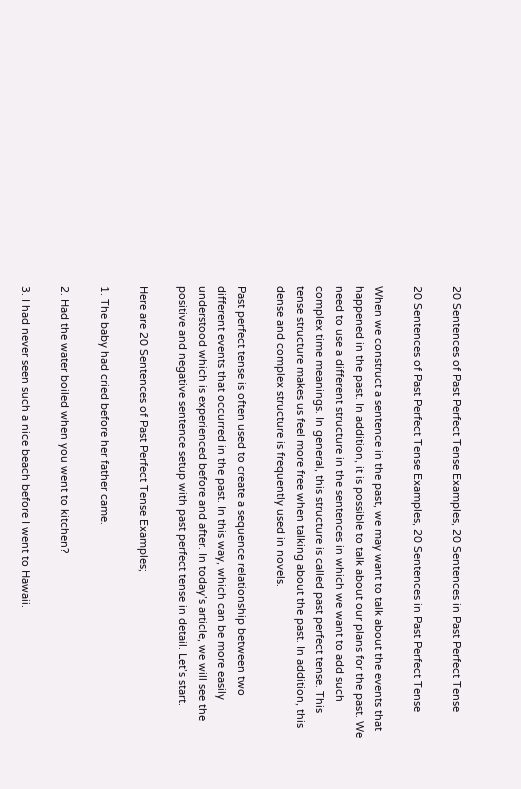20 Sentences of Past Perfect Tense Examples, 20 Sentences in Past Perfect Tense

20 Sentences of Past Perfect Tense Examples, 20 Sentences in Past Perfect Tense

When we construct a sentence in the past, we may want to talk about the events that happened in the past. In addition, it is possible to talk about our plans for the past. We need to use a different structure in the sentences in which we want to add such complex time meanings. In general, this structure is called past perfect tense. This tense structure makes us feel more free when talking about the past. In addition, this dense and complex structure is frequently used in novels.

Past perfect tense is often used to create a sequence relationship between two different events that occurred in the past. In this way, which can be more easily understood which is experienced before and after. In today’s article, we will see the positive and negative sentence setup with past perfect tense in detail. Let’s start.

Here are 20 Sentences of Past Perfect Tense Examples;

1. The baby had cried before her father came.

2. Had the water boiled when you went to kitchen?

3. I had never seen such a nice beach before I went to Hawaii.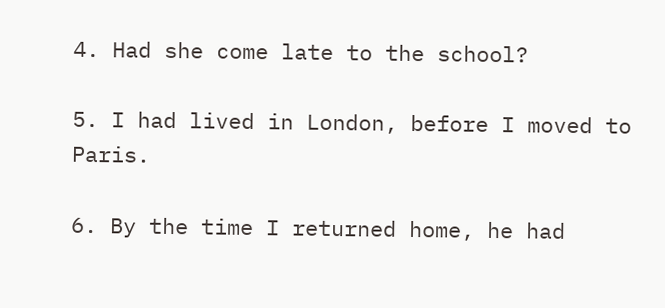4. Had she come late to the school?

5. I had lived in London, before I moved to Paris.

6. By the time I returned home, he had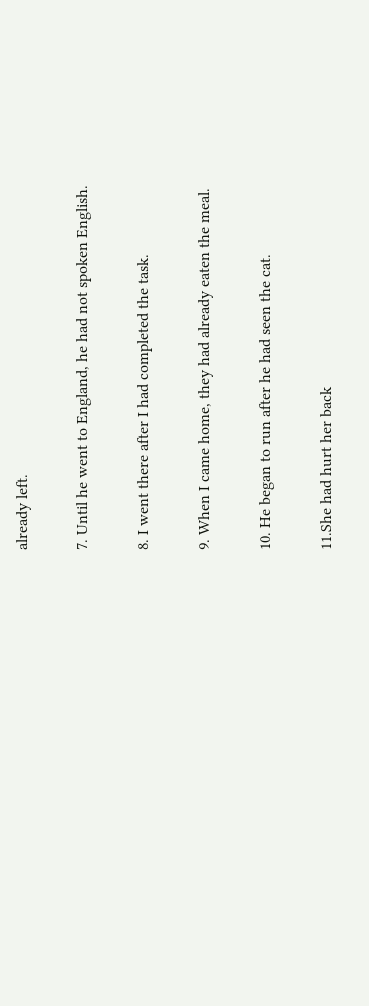already left.

7. Until he went to England, he had not spoken English.

8. I went there after I had completed the task.

9. When I came home, they had already eaten the meal.

10. He began to run after he had seen the cat.

11.She had hurt her back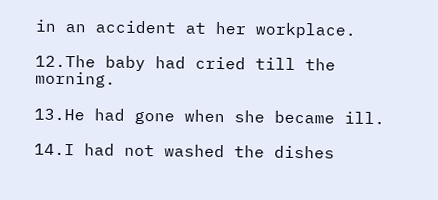in an accident at her workplace.

12.The baby had cried till the morning.

13.He had gone when she became ill.

14.I had not washed the dishes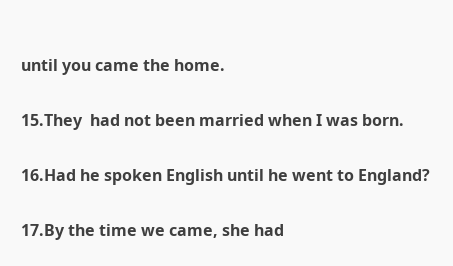until you came the home.

15.They  had not been married when I was born.

16.Had he spoken English until he went to England?

17.By the time we came, she had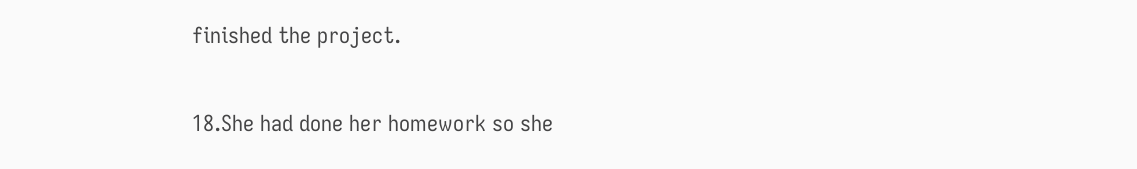finished the project.

18.She had done her homework so she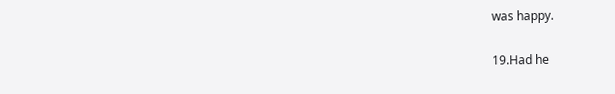was happy.

19.Had he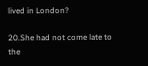lived in London?

20.She had not come late to the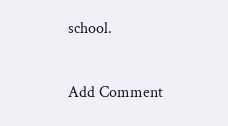school.

Add Comment